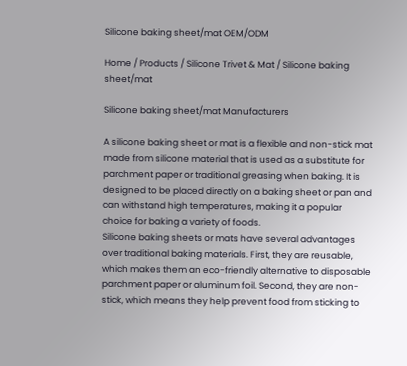Silicone baking sheet/mat OEM/ODM

Home / Products / Silicone Trivet & Mat / Silicone baking sheet/mat

Silicone baking sheet/mat Manufacturers

A silicone baking sheet or mat is a flexible and non-stick mat made from silicone material that is used as a substitute for parchment paper or traditional greasing when baking. It is designed to be placed directly on a baking sheet or pan and can withstand high temperatures, making it a popular choice for baking a variety of foods.
Silicone baking sheets or mats have several advantages over traditional baking materials. First, they are reusable, which makes them an eco-friendly alternative to disposable parchment paper or aluminum foil. Second, they are non-stick, which means they help prevent food from sticking to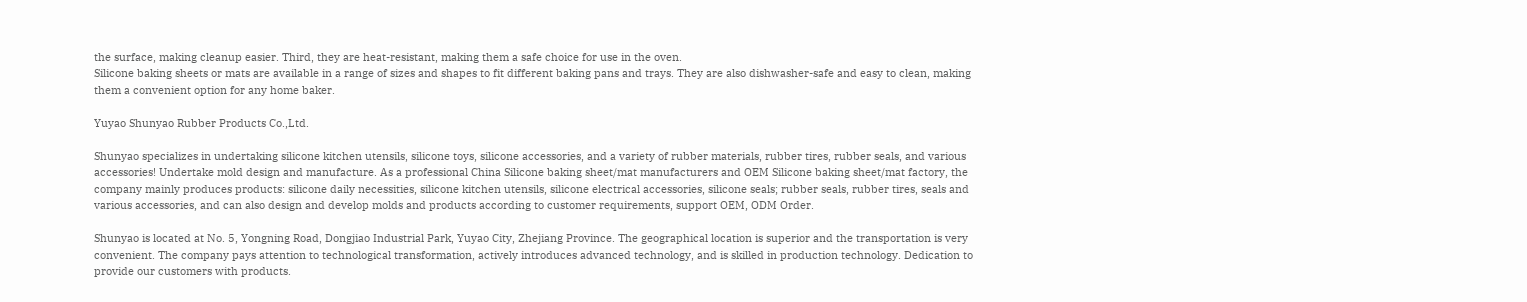the surface, making cleanup easier. Third, they are heat-resistant, making them a safe choice for use in the oven.
Silicone baking sheets or mats are available in a range of sizes and shapes to fit different baking pans and trays. They are also dishwasher-safe and easy to clean, making them a convenient option for any home baker.

Yuyao Shunyao Rubber Products Co.,Ltd.

Shunyao specializes in undertaking silicone kitchen utensils, silicone toys, silicone accessories, and a variety of rubber materials, rubber tires, rubber seals, and various accessories! Undertake mold design and manufacture. As a professional China Silicone baking sheet/mat manufacturers and OEM Silicone baking sheet/mat factory, the company mainly produces products: silicone daily necessities, silicone kitchen utensils, silicone electrical accessories, silicone seals; rubber seals, rubber tires, seals and various accessories, and can also design and develop molds and products according to customer requirements, support OEM, ODM Order.

Shunyao is located at No. 5, Yongning Road, Dongjiao Industrial Park, Yuyao City, Zhejiang Province. The geographical location is superior and the transportation is very convenient. The company pays attention to technological transformation, actively introduces advanced technology, and is skilled in production technology. Dedication to provide our customers with products.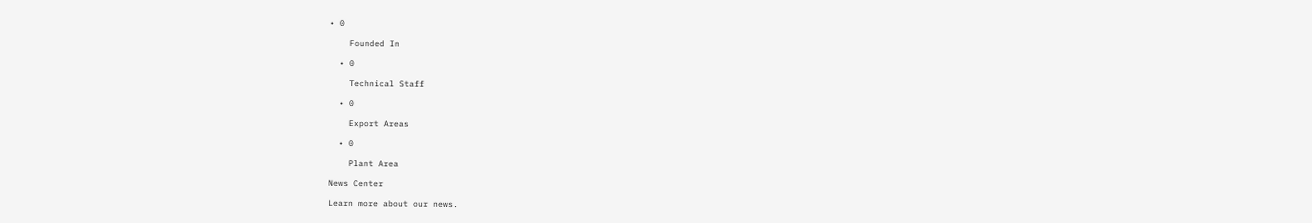• 0

    Founded In

  • 0

    Technical Staff

  • 0

    Export Areas

  • 0

    Plant Area

News Center

Learn more about our news.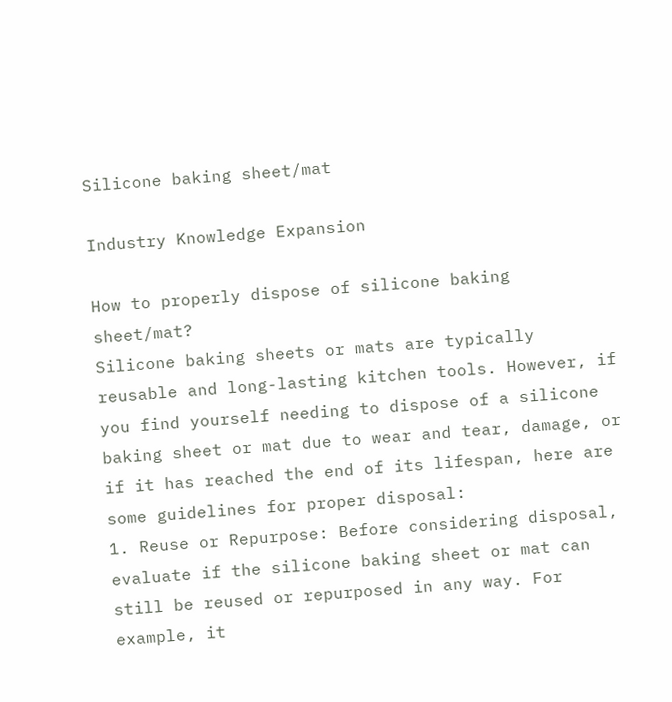Silicone baking sheet/mat

Industry Knowledge Expansion

How to properly dispose of silicone baking sheet/mat?
Silicone baking sheets or mats are typically reusable and long-lasting kitchen tools. However, if you find yourself needing to dispose of a silicone baking sheet or mat due to wear and tear, damage, or if it has reached the end of its lifespan, here are some guidelines for proper disposal:
1. Reuse or Repurpose: Before considering disposal, evaluate if the silicone baking sheet or mat can still be reused or repurposed in any way. For example, it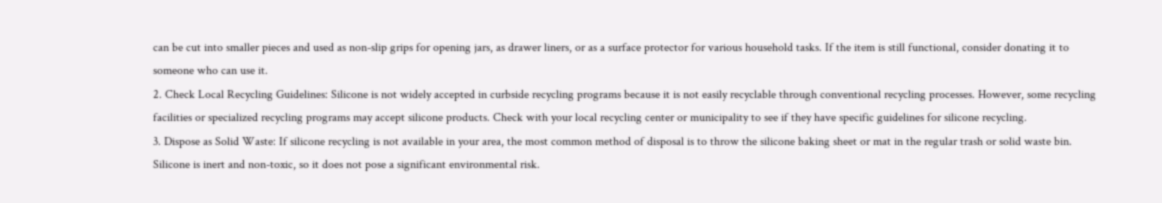can be cut into smaller pieces and used as non-slip grips for opening jars, as drawer liners, or as a surface protector for various household tasks. If the item is still functional, consider donating it to someone who can use it.
2. Check Local Recycling Guidelines: Silicone is not widely accepted in curbside recycling programs because it is not easily recyclable through conventional recycling processes. However, some recycling facilities or specialized recycling programs may accept silicone products. Check with your local recycling center or municipality to see if they have specific guidelines for silicone recycling.
3. Dispose as Solid Waste: If silicone recycling is not available in your area, the most common method of disposal is to throw the silicone baking sheet or mat in the regular trash or solid waste bin. Silicone is inert and non-toxic, so it does not pose a significant environmental risk.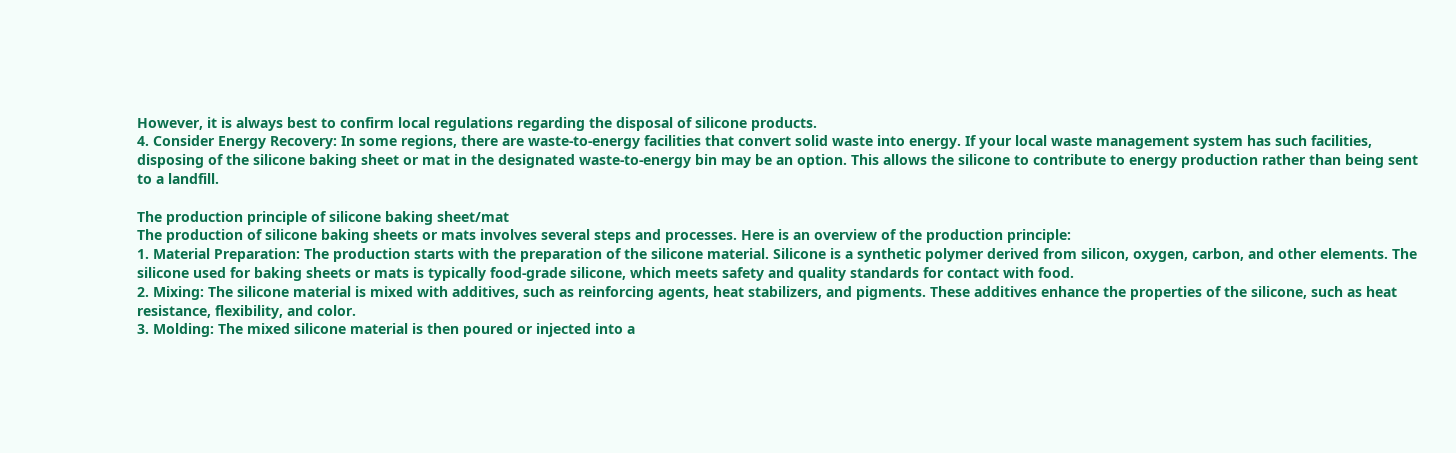However, it is always best to confirm local regulations regarding the disposal of silicone products.
4. Consider Energy Recovery: In some regions, there are waste-to-energy facilities that convert solid waste into energy. If your local waste management system has such facilities, disposing of the silicone baking sheet or mat in the designated waste-to-energy bin may be an option. This allows the silicone to contribute to energy production rather than being sent to a landfill.

The production principle of silicone baking sheet/mat
The production of silicone baking sheets or mats involves several steps and processes. Here is an overview of the production principle:
1. Material Preparation: The production starts with the preparation of the silicone material. Silicone is a synthetic polymer derived from silicon, oxygen, carbon, and other elements. The silicone used for baking sheets or mats is typically food-grade silicone, which meets safety and quality standards for contact with food.
2. Mixing: The silicone material is mixed with additives, such as reinforcing agents, heat stabilizers, and pigments. These additives enhance the properties of the silicone, such as heat resistance, flexibility, and color.
3. Molding: The mixed silicone material is then poured or injected into a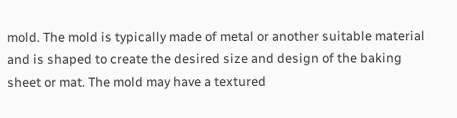mold. The mold is typically made of metal or another suitable material and is shaped to create the desired size and design of the baking sheet or mat. The mold may have a textured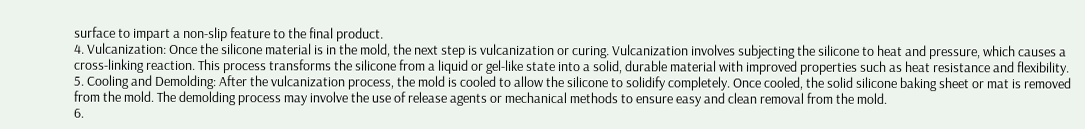surface to impart a non-slip feature to the final product.
4. Vulcanization: Once the silicone material is in the mold, the next step is vulcanization or curing. Vulcanization involves subjecting the silicone to heat and pressure, which causes a cross-linking reaction. This process transforms the silicone from a liquid or gel-like state into a solid, durable material with improved properties such as heat resistance and flexibility.
5. Cooling and Demolding: After the vulcanization process, the mold is cooled to allow the silicone to solidify completely. Once cooled, the solid silicone baking sheet or mat is removed from the mold. The demolding process may involve the use of release agents or mechanical methods to ensure easy and clean removal from the mold.
6.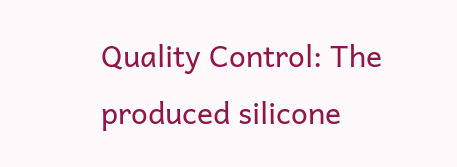Quality Control: The produced silicone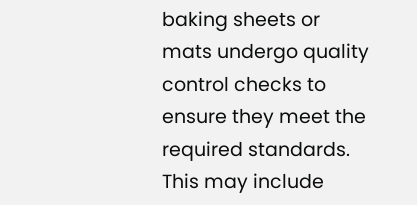baking sheets or mats undergo quality control checks to ensure they meet the required standards. This may include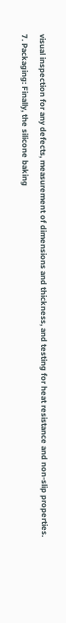visual inspection for any defects, measurement of dimensions and thickness, and testing for heat resistance and non-slip properties.
7. Packaging: Finally, the silicone baking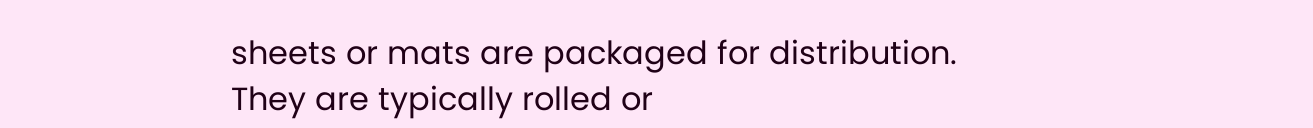sheets or mats are packaged for distribution. They are typically rolled or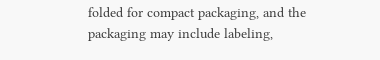folded for compact packaging, and the packaging may include labeling,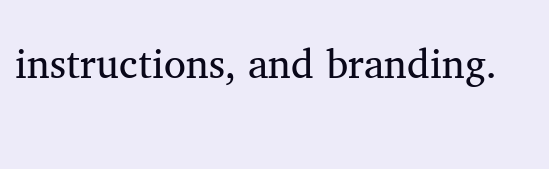instructions, and branding.